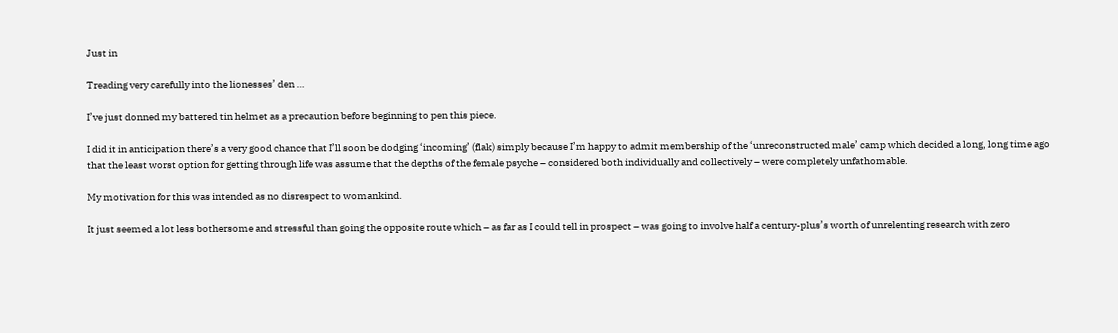Just in

Treading very carefully into the lionesses’ den …

I’ve just donned my battered tin helmet as a precaution before beginning to pen this piece.

I did it in anticipation there’s a very good chance that I’ll soon be dodging ‘incoming’ (flak) simply because I’m happy to admit membership of the ‘unreconstructed male’ camp which decided a long, long time ago that the least worst option for getting through life was assume that the depths of the female psyche – considered both individually and collectively – were completely unfathomable.

My motivation for this was intended as no disrespect to womankind.

It just seemed a lot less bothersome and stressful than going the opposite route which – as far as I could tell in prospect – was going to involve half a century-plus’s worth of unrelenting research with zero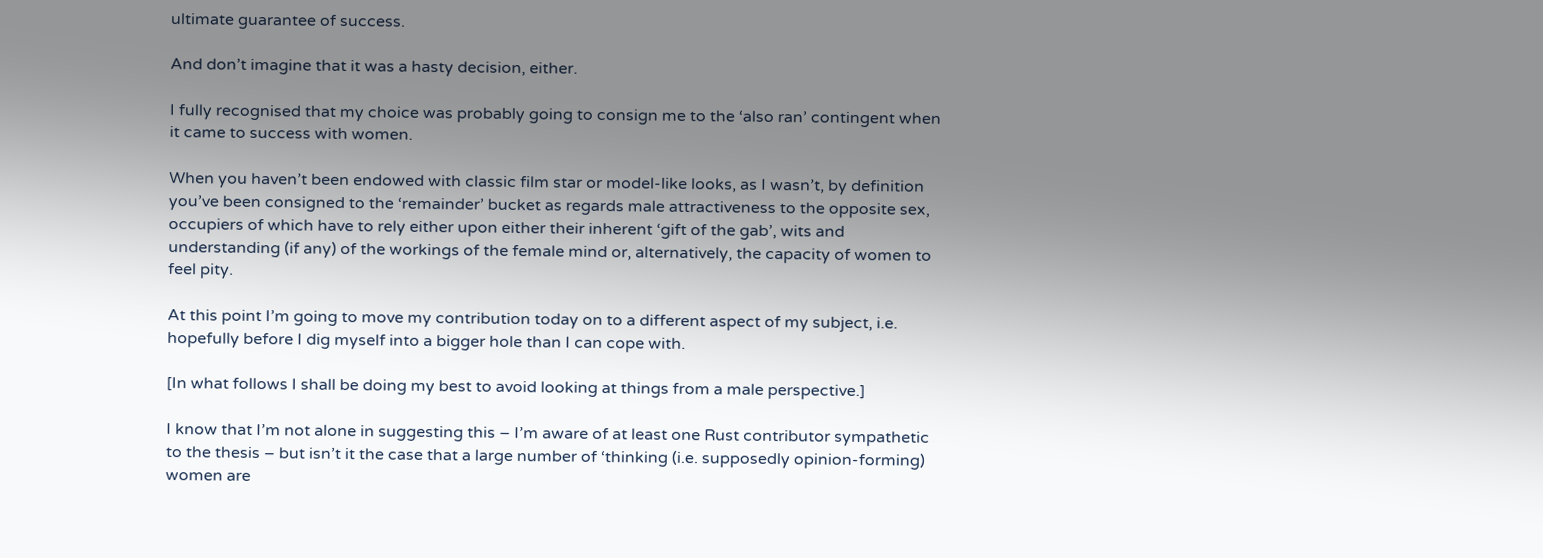ultimate guarantee of success.

And don’t imagine that it was a hasty decision, either.

I fully recognised that my choice was probably going to consign me to the ‘also ran’ contingent when it came to success with women.

When you haven’t been endowed with classic film star or model-like looks, as I wasn’t, by definition you’ve been consigned to the ‘remainder’ bucket as regards male attractiveness to the opposite sex, occupiers of which have to rely either upon either their inherent ‘gift of the gab’, wits and understanding (if any) of the workings of the female mind or, alternatively, the capacity of women to feel pity.

At this point I’m going to move my contribution today on to a different aspect of my subject, i.e. hopefully before I dig myself into a bigger hole than I can cope with.

[In what follows I shall be doing my best to avoid looking at things from a male perspective.]

I know that I’m not alone in suggesting this – I’m aware of at least one Rust contributor sympathetic to the thesis – but isn’t it the case that a large number of ‘thinking (i.e. supposedly opinion-forming) women are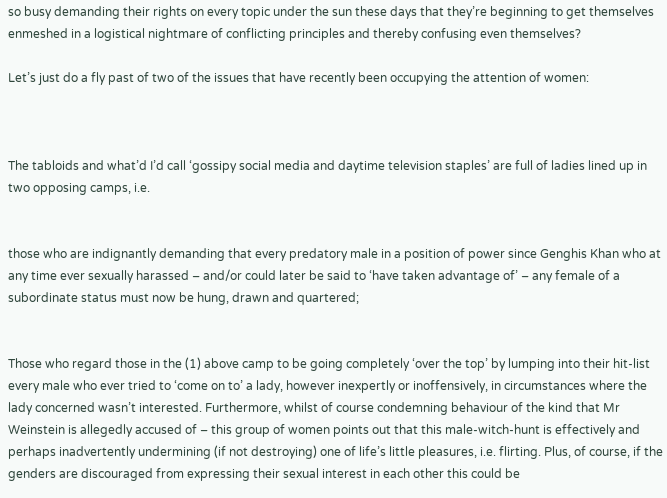so busy demanding their rights on every topic under the sun these days that they’re beginning to get themselves enmeshed in a logistical nightmare of conflicting principles and thereby confusing even themselves?

Let’s just do a fly past of two of the issues that have recently been occupying the attention of women:



The tabloids and what’d I’d call ‘gossipy social media and daytime television staples’ are full of ladies lined up in two opposing camps, i.e.


those who are indignantly demanding that every predatory male in a position of power since Genghis Khan who at any time ever sexually harassed – and/or could later be said to ‘have taken advantage of’ – any female of a subordinate status must now be hung, drawn and quartered;


Those who regard those in the (1) above camp to be going completely ‘over the top’ by lumping into their hit-list every male who ever tried to ‘come on to’ a lady, however inexpertly or inoffensively, in circumstances where the lady concerned wasn’t interested. Furthermore, whilst of course condemning behaviour of the kind that Mr Weinstein is allegedly accused of – this group of women points out that this male-witch-hunt is effectively and perhaps inadvertently undermining (if not destroying) one of life’s little pleasures, i.e. flirting. Plus, of course, if the genders are discouraged from expressing their sexual interest in each other this could be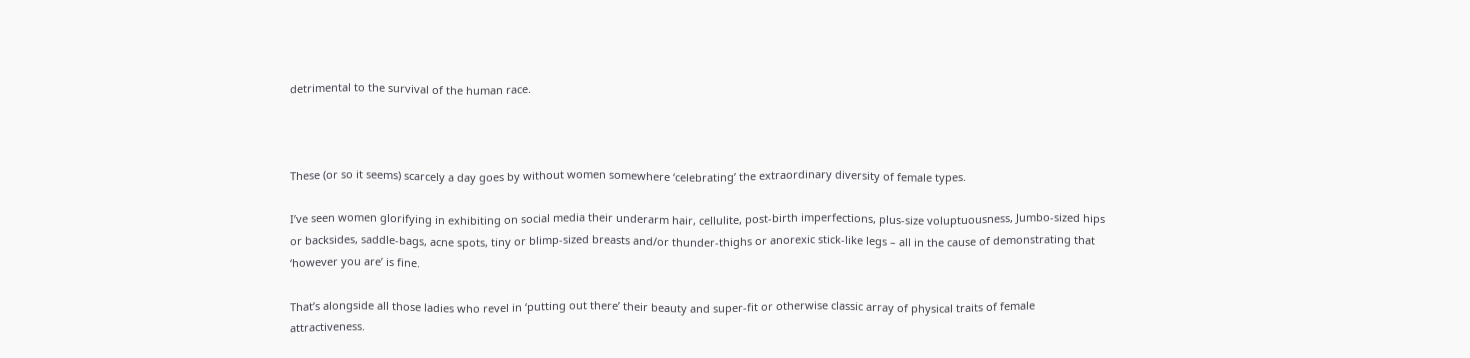detrimental to the survival of the human race.



These (or so it seems) scarcely a day goes by without women somewhere ‘celebrating’ the extraordinary diversity of female types.

I’ve seen women glorifying in exhibiting on social media their underarm hair, cellulite, post-birth imperfections, plus-size voluptuousness, Jumbo-sized hips or backsides, saddle-bags, acne spots, tiny or blimp-sized breasts and/or thunder-thighs or anorexic stick-like legs – all in the cause of demonstrating that ‘however you are’ is fine.

That’s alongside all those ladies who revel in ‘putting out there’ their beauty and super-fit or otherwise classic array of physical traits of female attractiveness.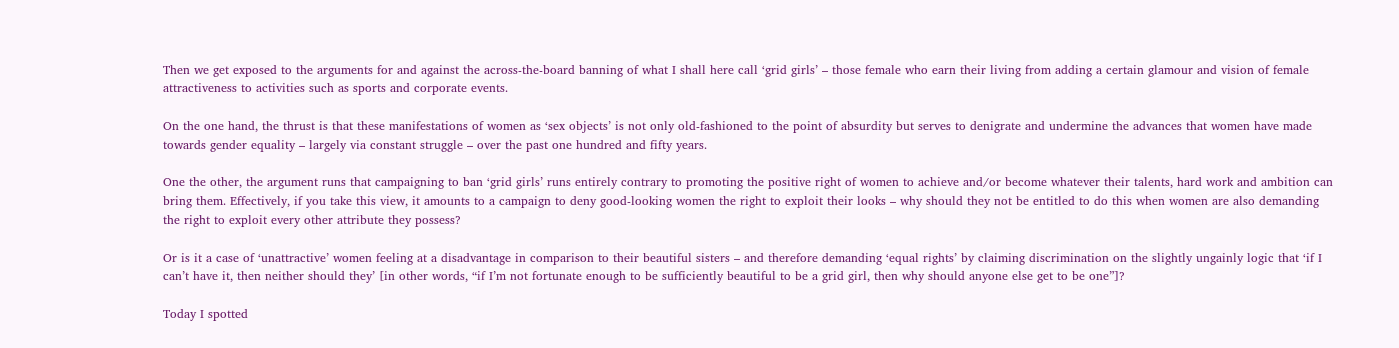Then we get exposed to the arguments for and against the across-the-board banning of what I shall here call ‘grid girls’ – those female who earn their living from adding a certain glamour and vision of female attractiveness to activities such as sports and corporate events.

On the one hand, the thrust is that these manifestations of women as ‘sex objects’ is not only old-fashioned to the point of absurdity but serves to denigrate and undermine the advances that women have made towards gender equality – largely via constant struggle – over the past one hundred and fifty years.

One the other, the argument runs that campaigning to ban ‘grid girls’ runs entirely contrary to promoting the positive right of women to achieve and/or become whatever their talents, hard work and ambition can bring them. Effectively, if you take this view, it amounts to a campaign to deny good-looking women the right to exploit their looks – why should they not be entitled to do this when women are also demanding the right to exploit every other attribute they possess?

Or is it a case of ‘unattractive’ women feeling at a disadvantage in comparison to their beautiful sisters – and therefore demanding ‘equal rights’ by claiming discrimination on the slightly ungainly logic that ‘if I can’t have it, then neither should they’ [in other words, “if I’m not fortunate enough to be sufficiently beautiful to be a grid girl, then why should anyone else get to be one”]?

Today I spotted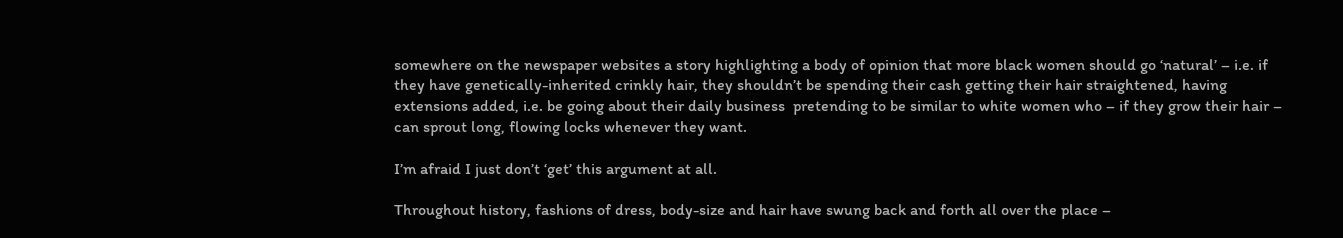somewhere on the newspaper websites a story highlighting a body of opinion that more black women should go ‘natural’ – i.e. if they have genetically-inherited crinkly hair, they shouldn’t be spending their cash getting their hair straightened, having extensions added, i.e. be going about their daily business  pretending to be similar to white women who – if they grow their hair – can sprout long, flowing locks whenever they want.

I’m afraid I just don’t ‘get’ this argument at all.

Throughout history, fashions of dress, body-size and hair have swung back and forth all over the place –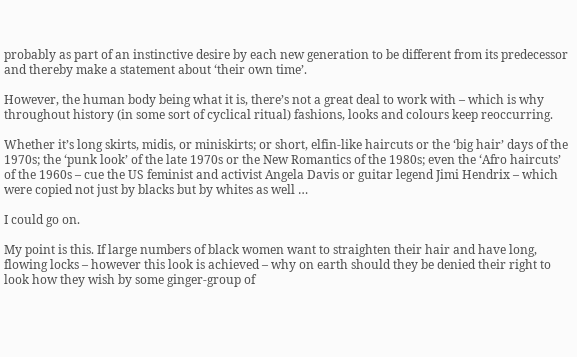probably as part of an instinctive desire by each new generation to be different from its predecessor and thereby make a statement about ‘their own time’.

However, the human body being what it is, there’s not a great deal to work with – which is why throughout history (in some sort of cyclical ritual) fashions, looks and colours keep reoccurring.

Whether it’s long skirts, midis, or miniskirts; or short, elfin-like haircuts or the ‘big hair’ days of the 1970s; the ‘punk look’ of the late 1970s or the New Romantics of the 1980s; even the ‘Afro haircuts’ of the 1960s – cue the US feminist and activist Angela Davis or guitar legend Jimi Hendrix – which were copied not just by blacks but by whites as well …

I could go on.

My point is this. If large numbers of black women want to straighten their hair and have long, flowing locks – however this look is achieved – why on earth should they be denied their right to look how they wish by some ginger-group of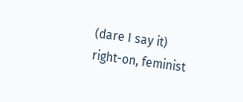(dare I say it) right-on, feminist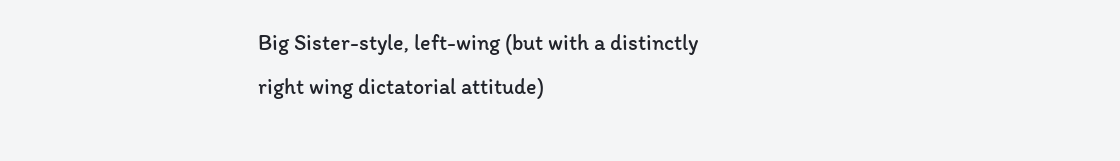Big Sister-style, left-wing (but with a distinctly right wing dictatorial attitude)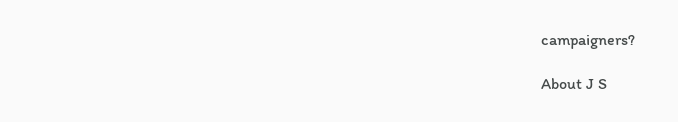campaigners?

About J S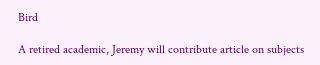Bird

A retired academic, Jeremy will contribute article on subjects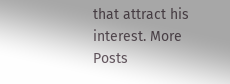that attract his interest. More Posts